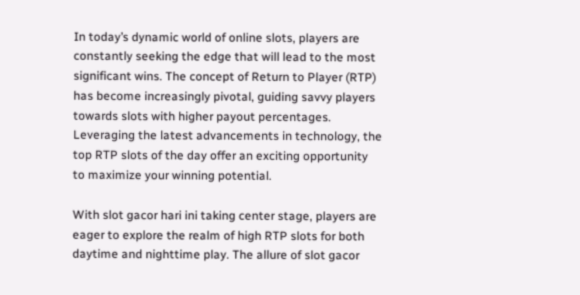In today’s dynamic world of online slots, players are constantly seeking the edge that will lead to the most significant wins. The concept of Return to Player (RTP) has become increasingly pivotal, guiding savvy players towards slots with higher payout percentages. Leveraging the latest advancements in technology, the top RTP slots of the day offer an exciting opportunity to maximize your winning potential.

With slot gacor hari ini taking center stage, players are eager to explore the realm of high RTP slots for both daytime and nighttime play. The allure of slot gacor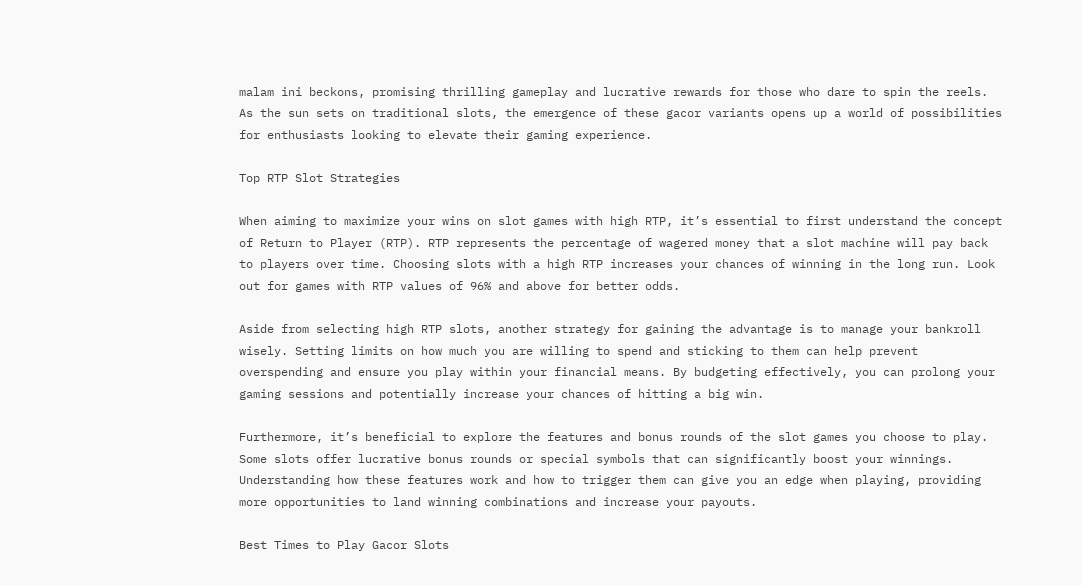malam ini beckons, promising thrilling gameplay and lucrative rewards for those who dare to spin the reels. As the sun sets on traditional slots, the emergence of these gacor variants opens up a world of possibilities for enthusiasts looking to elevate their gaming experience.

Top RTP Slot Strategies

When aiming to maximize your wins on slot games with high RTP, it’s essential to first understand the concept of Return to Player (RTP). RTP represents the percentage of wagered money that a slot machine will pay back to players over time. Choosing slots with a high RTP increases your chances of winning in the long run. Look out for games with RTP values of 96% and above for better odds.

Aside from selecting high RTP slots, another strategy for gaining the advantage is to manage your bankroll wisely. Setting limits on how much you are willing to spend and sticking to them can help prevent overspending and ensure you play within your financial means. By budgeting effectively, you can prolong your gaming sessions and potentially increase your chances of hitting a big win.

Furthermore, it’s beneficial to explore the features and bonus rounds of the slot games you choose to play. Some slots offer lucrative bonus rounds or special symbols that can significantly boost your winnings. Understanding how these features work and how to trigger them can give you an edge when playing, providing more opportunities to land winning combinations and increase your payouts.

Best Times to Play Gacor Slots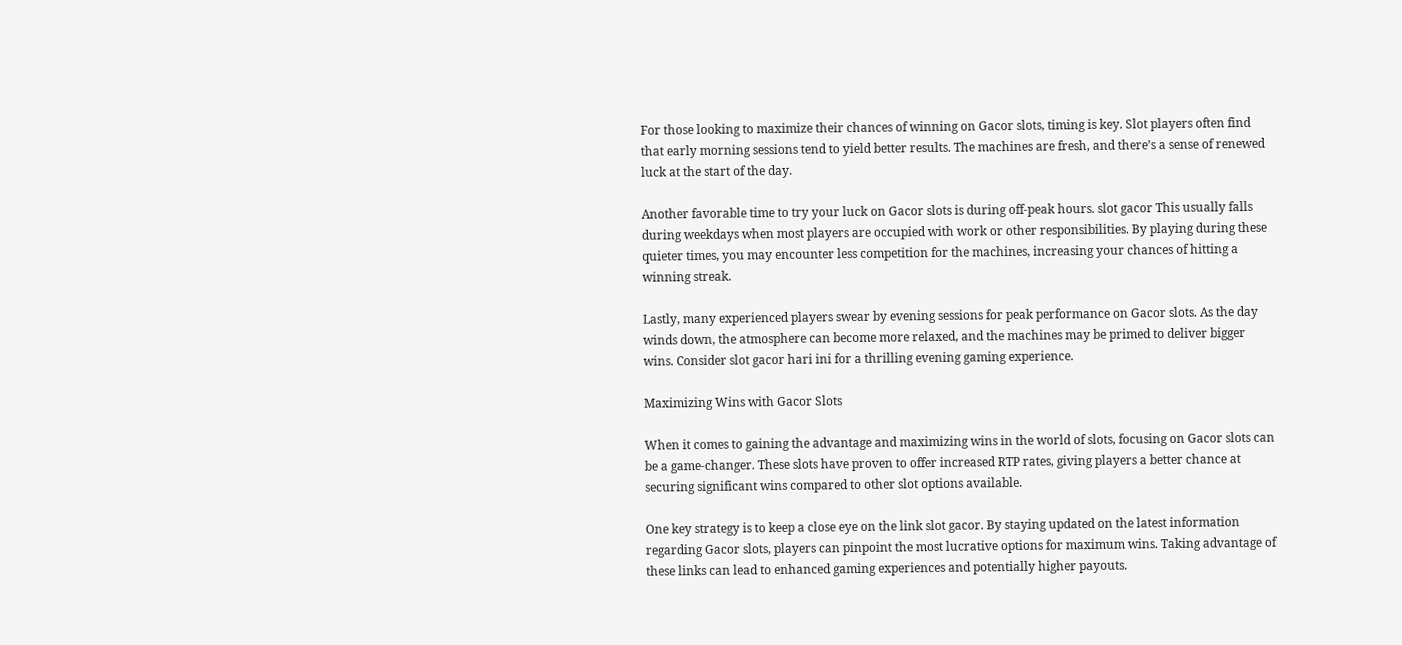For those looking to maximize their chances of winning on Gacor slots, timing is key. Slot players often find that early morning sessions tend to yield better results. The machines are fresh, and there’s a sense of renewed luck at the start of the day.

Another favorable time to try your luck on Gacor slots is during off-peak hours. slot gacor This usually falls during weekdays when most players are occupied with work or other responsibilities. By playing during these quieter times, you may encounter less competition for the machines, increasing your chances of hitting a winning streak.

Lastly, many experienced players swear by evening sessions for peak performance on Gacor slots. As the day winds down, the atmosphere can become more relaxed, and the machines may be primed to deliver bigger wins. Consider slot gacor hari ini for a thrilling evening gaming experience.

Maximizing Wins with Gacor Slots

When it comes to gaining the advantage and maximizing wins in the world of slots, focusing on Gacor slots can be a game-changer. These slots have proven to offer increased RTP rates, giving players a better chance at securing significant wins compared to other slot options available.

One key strategy is to keep a close eye on the link slot gacor. By staying updated on the latest information regarding Gacor slots, players can pinpoint the most lucrative options for maximum wins. Taking advantage of these links can lead to enhanced gaming experiences and potentially higher payouts.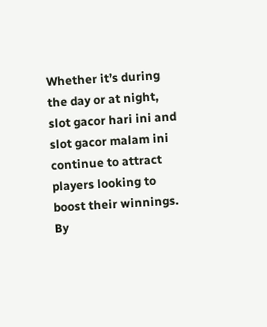Whether it’s during the day or at night, slot gacor hari ini and slot gacor malam ini continue to attract players looking to boost their winnings. By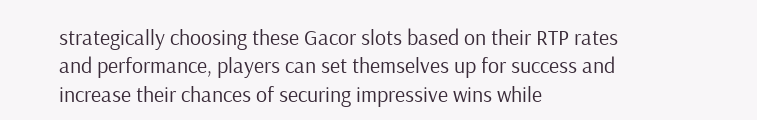strategically choosing these Gacor slots based on their RTP rates and performance, players can set themselves up for success and increase their chances of securing impressive wins while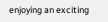enjoying an exciting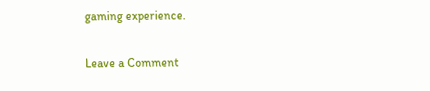gaming experience.

Leave a Comment